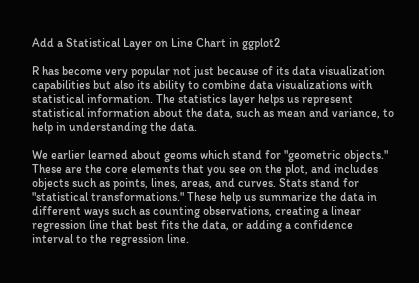Add a Statistical Layer on Line Chart in ggplot2

R has become very popular not just because of its data visualization capabilities but also its ability to combine data visualizations with statistical information. The statistics layer helps us represent statistical information about the data, such as mean and variance, to help in understanding the data.

We earlier learned about geoms which stand for "geometric objects." These are the core elements that you see on the plot, and includes objects such as points, lines, areas, and curves. Stats stand for "statistical transformations." These help us summarize the data in different ways such as counting observations, creating a linear regression line that best fits the data, or adding a confidence interval to the regression line.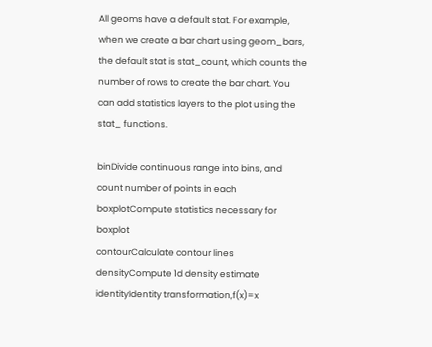All geoms have a default stat. For example, when we create a bar chart using geom_bars, the default stat is stat_count, which counts the number of rows to create the bar chart. You can add statistics layers to the plot using the stat_ functions.

binDivide continuous range into bins, and count number of points in each
boxplotCompute statistics necessary for boxplot
contourCalculate contour lines
densityCompute 1d density estimate
identityIdentity transformation,f(x)=x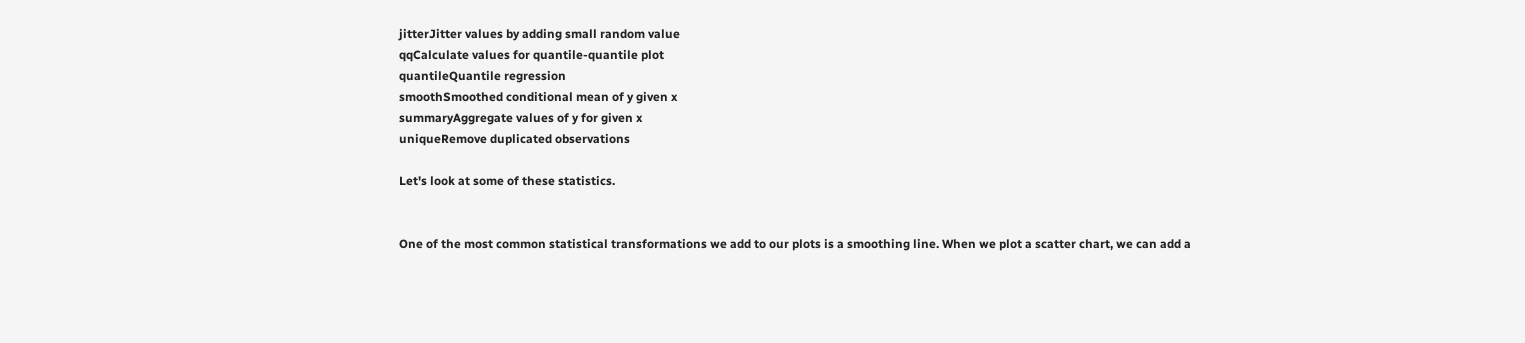jitterJitter values by adding small random value
qqCalculate values for quantile-quantile plot
quantileQuantile regression
smoothSmoothed conditional mean of y given x
summaryAggregate values of y for given x
uniqueRemove duplicated observations

Let's look at some of these statistics.


One of the most common statistical transformations we add to our plots is a smoothing line. When we plot a scatter chart, we can add a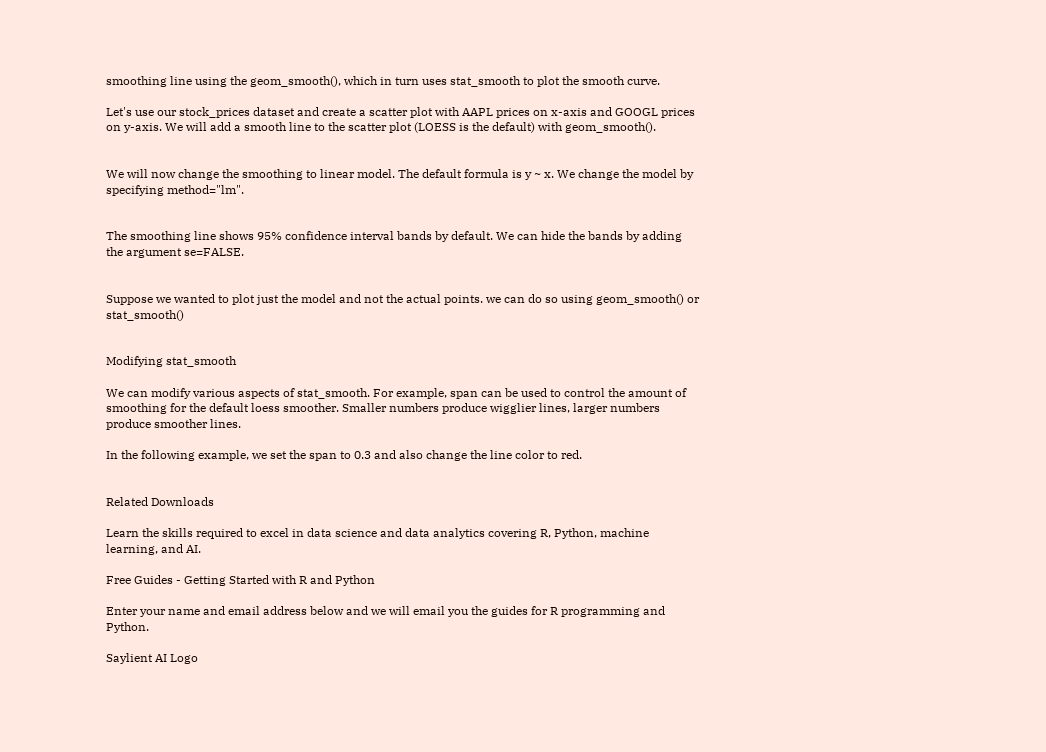smoothing line using the geom_smooth(), which in turn uses stat_smooth to plot the smooth curve.

Let's use our stock_prices dataset and create a scatter plot with AAPL prices on x-axis and GOOGL prices on y-axis. We will add a smooth line to the scatter plot (LOESS is the default) with geom_smooth().


We will now change the smoothing to linear model. The default formula is y ~ x. We change the model by specifying method="lm".


The smoothing line shows 95% confidence interval bands by default. We can hide the bands by adding the argument se=FALSE.


Suppose we wanted to plot just the model and not the actual points. we can do so using geom_smooth() or stat_smooth()


Modifying stat_smooth

We can modify various aspects of stat_smooth. For example, span can be used to control the amount of smoothing for the default loess smoother. Smaller numbers produce wigglier lines, larger numbers produce smoother lines.

In the following example, we set the span to 0.3 and also change the line color to red.


Related Downloads

Learn the skills required to excel in data science and data analytics covering R, Python, machine learning, and AI.

Free Guides - Getting Started with R and Python

Enter your name and email address below and we will email you the guides for R programming and Python.

Saylient AI Logo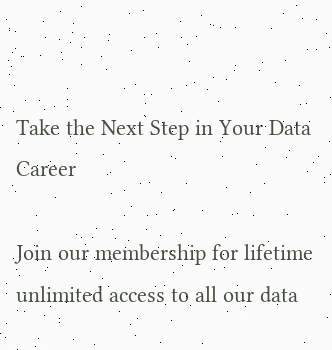Take the Next Step in Your Data Career

Join our membership for lifetime unlimited access to all our data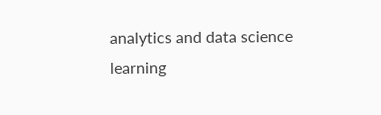analytics and data science learning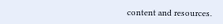content and resources.